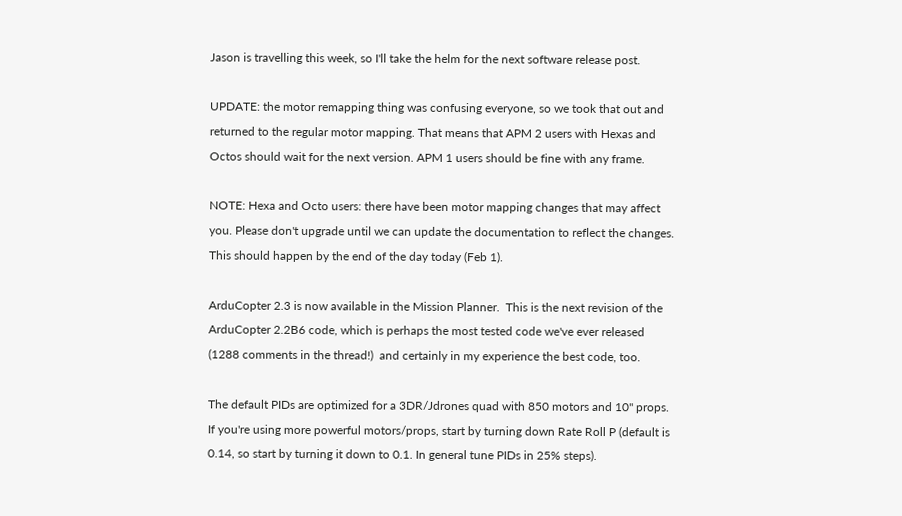Jason is travelling this week, so I'll take the helm for the next software release post.

UPDATE: the motor remapping thing was confusing everyone, so we took that out and returned to the regular motor mapping. That means that APM 2 users with Hexas and Octos should wait for the next version. APM 1 users should be fine with any frame.

NOTE: Hexa and Octo users: there have been motor mapping changes that may affect you. Please don't upgrade until we can update the documentation to reflect the changes. This should happen by the end of the day today (Feb 1).

ArduCopter 2.3 is now available in the Mission Planner.  This is the next revision of the ArduCopter 2.2B6 code, which is perhaps the most tested code we've ever released (1288 comments in the thread!)  and certainly in my experience the best code, too.

The default PIDs are optimized for a 3DR/Jdrones quad with 850 motors and 10" props. If you're using more powerful motors/props, start by turning down Rate Roll P (default is 0.14, so start by turning it down to 0.1. In general tune PIDs in 25% steps).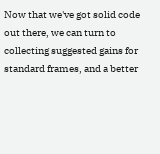Now that we've got solid code out there, we can turn to collecting suggested gains for standard frames, and a better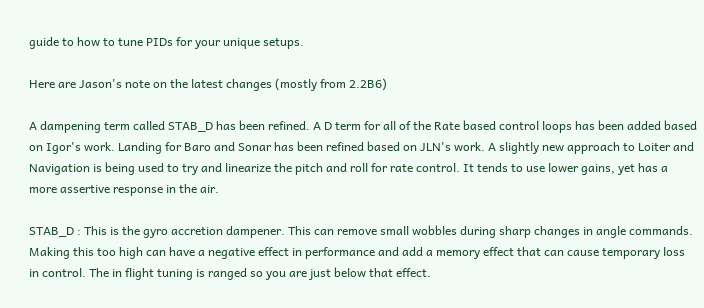guide to how to tune PIDs for your unique setups.

Here are Jason's note on the latest changes (mostly from 2.2B6)

A dampening term called STAB_D has been refined. A D term for all of the Rate based control loops has been added based on Igor's work. Landing for Baro and Sonar has been refined based on JLN's work. A slightly new approach to Loiter and Navigation is being used to try and linearize the pitch and roll for rate control. It tends to use lower gains, yet has a more assertive response in the air.

STAB_D : This is the gyro accretion dampener. This can remove small wobbles during sharp changes in angle commands. Making this too high can have a negative effect in performance and add a memory effect that can cause temporary loss in control. The in flight tuning is ranged so you are just below that effect.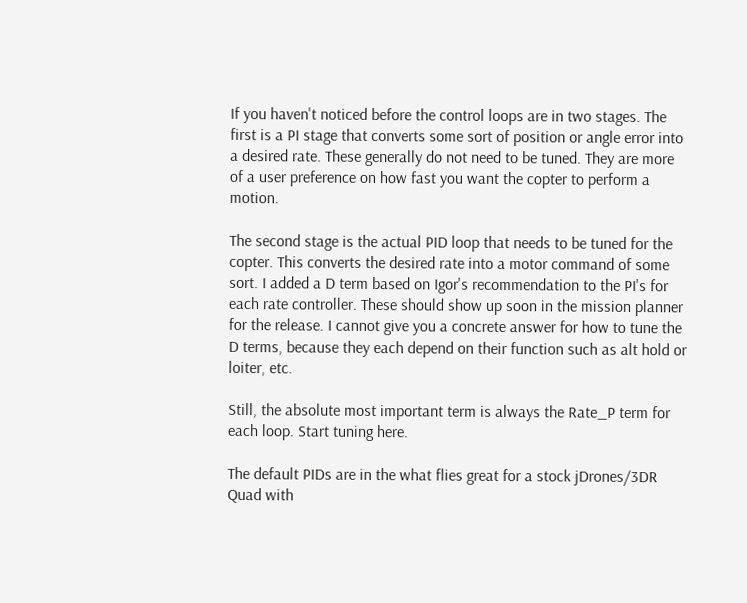If you haven't noticed before the control loops are in two stages. The first is a PI stage that converts some sort of position or angle error into a desired rate. These generally do not need to be tuned. They are more of a user preference on how fast you want the copter to perform a motion.

The second stage is the actual PID loop that needs to be tuned for the copter. This converts the desired rate into a motor command of some sort. I added a D term based on Igor's recommendation to the PI's for each rate controller. These should show up soon in the mission planner for the release. I cannot give you a concrete answer for how to tune the D terms, because they each depend on their function such as alt hold or loiter, etc.

Still, the absolute most important term is always the Rate_P term for each loop. Start tuning here.

The default PIDs are in the what flies great for a stock jDrones/3DR Quad with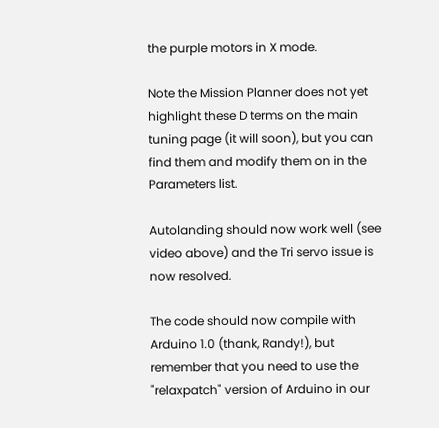the purple motors in X mode.

Note the Mission Planner does not yet highlight these D terms on the main tuning page (it will soon), but you can find them and modify them on in the Parameters list.

Autolanding should now work well (see video above) and the Tri servo issue is now resolved.

The code should now compile with Arduino 1.0 (thank, Randy!), but remember that you need to use the "relaxpatch" version of Arduino in our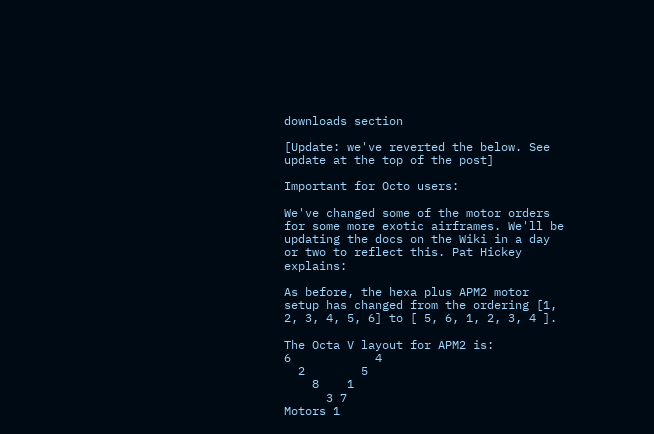downloads section

[Update: we've reverted the below. See update at the top of the post]

Important for Octo users:

We've changed some of the motor orders for some more exotic airframes. We'll be updating the docs on the Wiki in a day or two to reflect this. Pat Hickey explains:

As before, the hexa plus APM2 motor setup has changed from the ordering [1, 2, 3, 4, 5, 6] to [ 5, 6, 1, 2, 3, 4 ].

The Octa V layout for APM2 is:
6            4
  2        5
    8    1
      3 7
Motors 1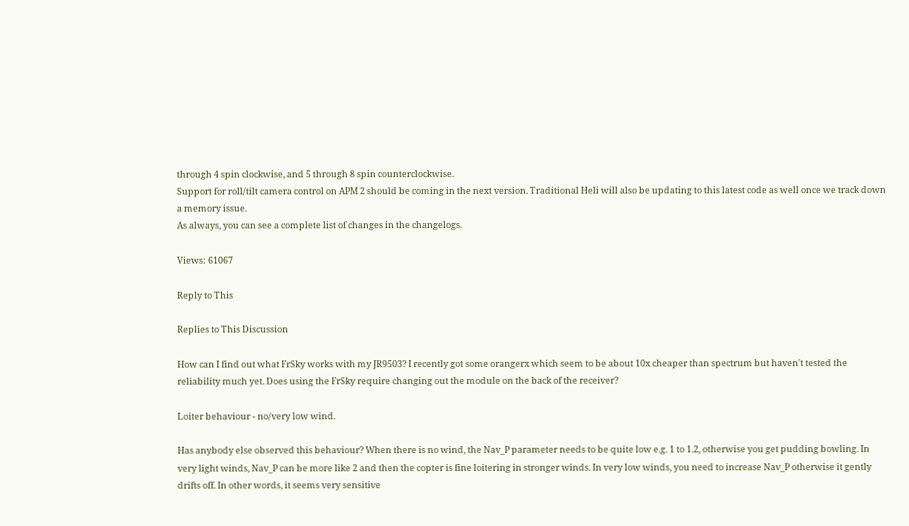through 4 spin clockwise, and 5 through 8 spin counterclockwise.
Support for roll/tilt camera control on APM 2 should be coming in the next version. Traditional Heli will also be updating to this latest code as well once we track down a memory issue.
As always, you can see a complete list of changes in the changelogs.

Views: 61067

Reply to This

Replies to This Discussion

How can I find out what FrSky works with my JR9503? I recently got some orangerx which seem to be about 10x cheaper than spectrum but haven't tested the reliability much yet. Does using the FrSky require changing out the module on the back of the receiver?

Loiter behaviour - no/very low wind.

Has anybody else observed this behaviour? When there is no wind, the Nav_P parameter needs to be quite low e.g. 1 to 1.2, otherwise you get pudding bowling. In very light winds, Nav_P can be more like 2 and then the copter is fine loitering in stronger winds. In very low winds, you need to increase Nav_P otherwise it gently drifts off. In other words, it seems very sensitive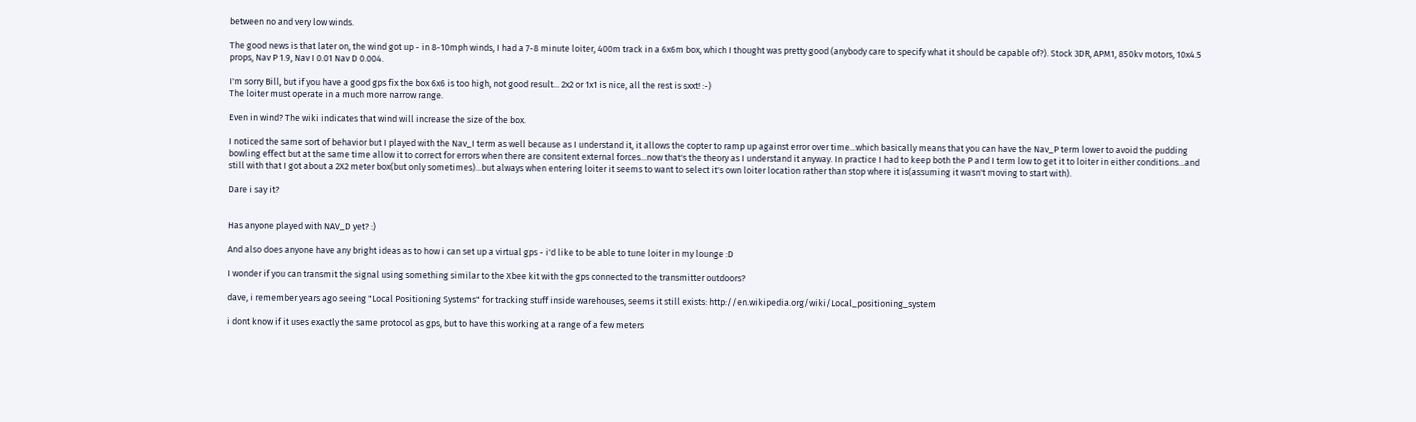between no and very low winds.

The good news is that later on, the wind got up - in 8-10mph winds, I had a 7-8 minute loiter, 400m track in a 6x6m box, which I thought was pretty good (anybody care to specify what it should be capable of?). Stock 3DR, APM1, 850kv motors, 10x4.5 props, Nav P 1.9, Nav I 0.01 Nav D 0.004.

I'm sorry Bill, but if you have a good gps fix the box 6x6 is too high, not good result... 2x2 or 1x1 is nice, all the rest is sxxt! :-)
The loiter must operate in a much more narrow range.

Even in wind? The wiki indicates that wind will increase the size of the box.

I noticed the same sort of behavior but I played with the Nav_I term as well because as I understand it, it allows the copter to ramp up against error over time...which basically means that you can have the Nav_P term lower to avoid the pudding bowling effect but at the same time allow it to correct for errors when there are consitent external forces...now that's the theory as I understand it anyway. In practice I had to keep both the P and I term low to get it to loiter in either conditions...and still with that I got about a 2X2 meter box(but only sometimes)...but always when entering loiter it seems to want to select it's own loiter location rather than stop where it is(assuming it wasn't moving to start with).

Dare i say it?


Has anyone played with NAV_D yet? :)

And also does anyone have any bright ideas as to how i can set up a virtual gps - i'd like to be able to tune loiter in my lounge :D

I wonder if you can transmit the signal using something similar to the Xbee kit with the gps connected to the transmitter outdoors?

dave, i remember years ago seeing "Local Positioning Systems" for tracking stuff inside warehouses, seems it still exists: http://en.wikipedia.org/wiki/Local_positioning_system

i dont know if it uses exactly the same protocol as gps, but to have this working at a range of a few meters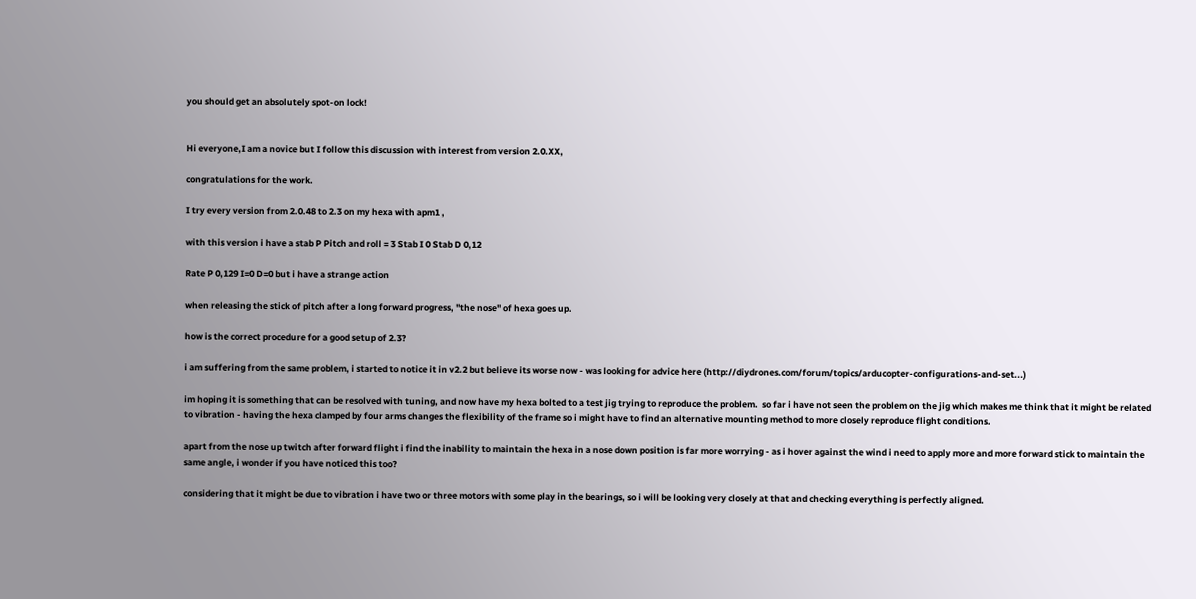you should get an absolutely spot-on lock!


Hi everyone,I am a novice but I follow this discussion with interest from version 2.0.XX,

congratulations for the work.

I try every version from 2.0.48 to 2.3 on my hexa with apm1 ,

with this version i have a stab P Pitch and roll = 3 Stab I 0 Stab D 0,12

Rate P 0,129 I=0 D=0 but i have a strange action

when releasing the stick of pitch after a long forward progress, "the nose" of hexa goes up.

how is the correct procedure for a good setup of 2.3?

i am suffering from the same problem, i started to notice it in v2.2 but believe its worse now - was looking for advice here (http://diydrones.com/forum/topics/arducopter-configurations-and-set...)

im hoping it is something that can be resolved with tuning, and now have my hexa bolted to a test jig trying to reproduce the problem.  so far i have not seen the problem on the jig which makes me think that it might be related to vibration - having the hexa clamped by four arms changes the flexibility of the frame so i might have to find an alternative mounting method to more closely reproduce flight conditions.

apart from the nose up twitch after forward flight i find the inability to maintain the hexa in a nose down position is far more worrying - as i hover against the wind i need to apply more and more forward stick to maintain the same angle, i wonder if you have noticed this too?

considering that it might be due to vibration i have two or three motors with some play in the bearings, so i will be looking very closely at that and checking everything is perfectly aligned.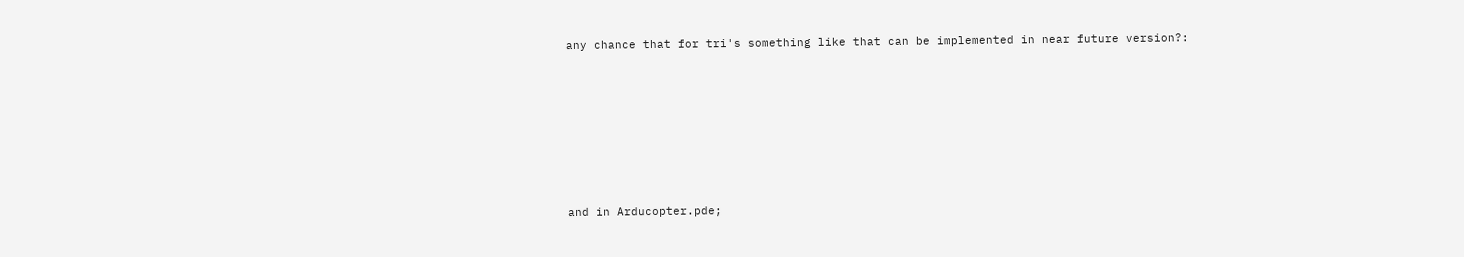any chance that for tri's something like that can be implemented in near future version?:







and in Arducopter.pde;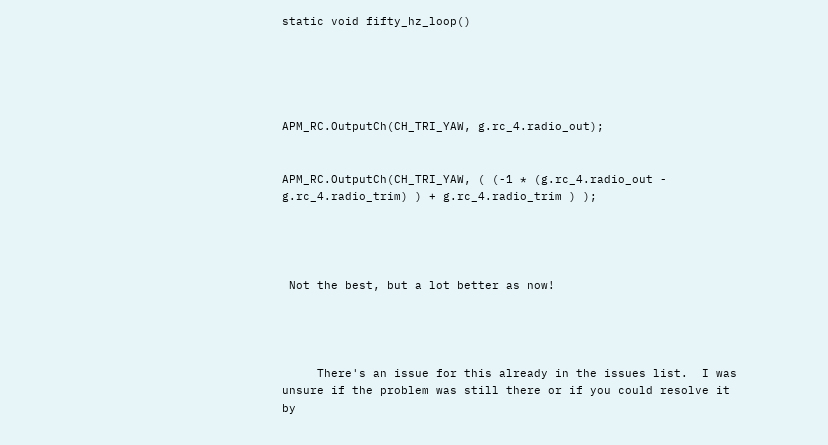static void fifty_hz_loop()





APM_RC.OutputCh(CH_TRI_YAW, g.rc_4.radio_out);


APM_RC.OutputCh(CH_TRI_YAW, ( (-1 * (g.rc_4.radio_out - g.rc_4.radio_trim) ) + g.rc_4.radio_trim ) );




 Not the best, but a lot better as now!




     There's an issue for this already in the issues list.  I was unsure if the problem was still there or if you could resolve it by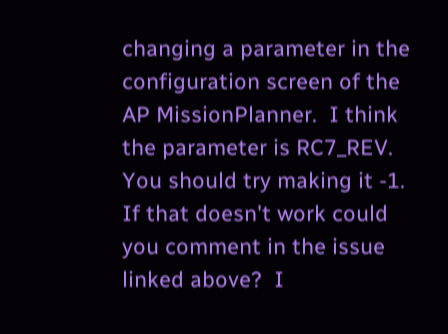changing a parameter in the configuration screen of the AP MissionPlanner.  I think the parameter is RC7_REV.  You should try making it -1.  If that doesn't work could you comment in the issue linked above?  I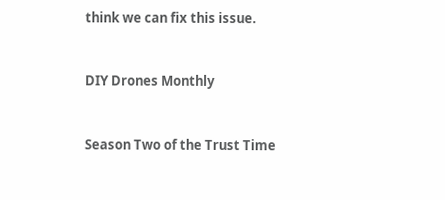think we can fix this issue.


DIY Drones Monthly


Season Two of the Trust Time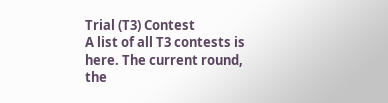Trial (T3) Contest
A list of all T3 contests is here. The current round, the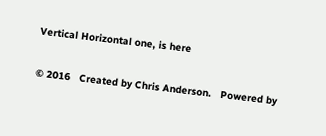Vertical Horizontal one, is here

© 2016   Created by Chris Anderson.   Powered by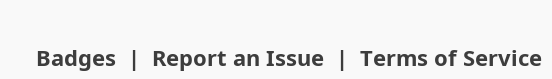Badges  |  Report an Issue  |  Terms of Service